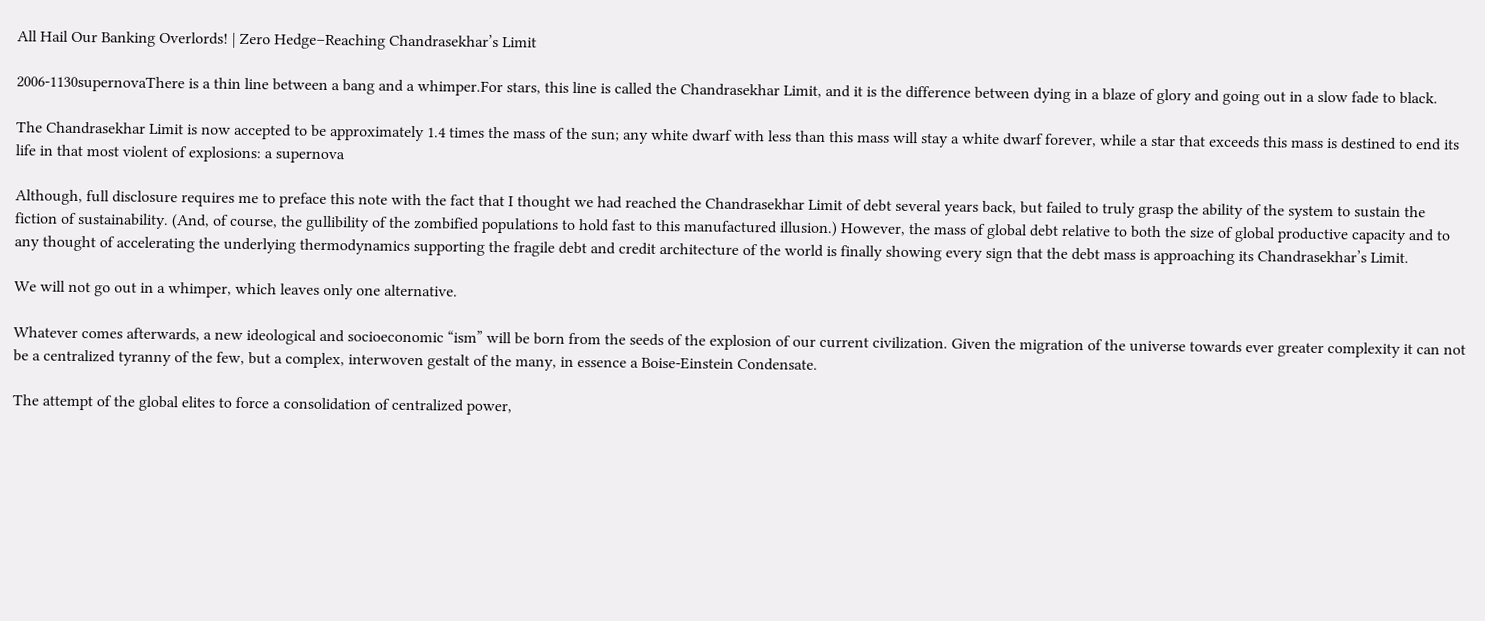All Hail Our Banking Overlords! | Zero Hedge–Reaching Chandrasekhar’s Limit

2006-1130supernovaThere is a thin line between a bang and a whimper.For stars, this line is called the Chandrasekhar Limit, and it is the difference between dying in a blaze of glory and going out in a slow fade to black.

The Chandrasekhar Limit is now accepted to be approximately 1.4 times the mass of the sun; any white dwarf with less than this mass will stay a white dwarf forever, while a star that exceeds this mass is destined to end its life in that most violent of explosions: a supernova

Although, full disclosure requires me to preface this note with the fact that I thought we had reached the Chandrasekhar Limit of debt several years back, but failed to truly grasp the ability of the system to sustain the fiction of sustainability. (And, of course, the gullibility of the zombified populations to hold fast to this manufactured illusion.) However, the mass of global debt relative to both the size of global productive capacity and to any thought of accelerating the underlying thermodynamics supporting the fragile debt and credit architecture of the world is finally showing every sign that the debt mass is approaching its Chandrasekhar’s Limit.

We will not go out in a whimper, which leaves only one alternative.

Whatever comes afterwards, a new ideological and socioeconomic “ism” will be born from the seeds of the explosion of our current civilization. Given the migration of the universe towards ever greater complexity it can not be a centralized tyranny of the few, but a complex, interwoven gestalt of the many, in essence a Boise-Einstein Condensate.

The attempt of the global elites to force a consolidation of centralized power,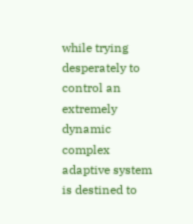while trying desperately to control an extremely dynamic complex adaptive system is destined to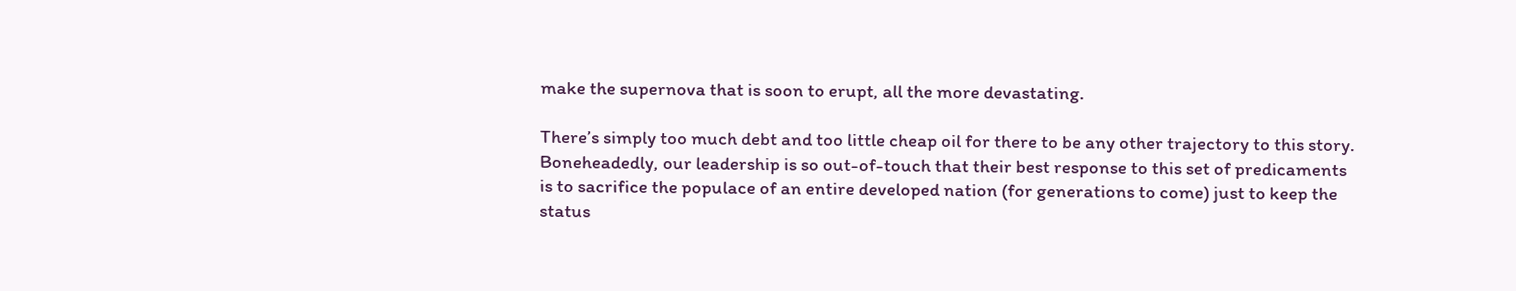make the supernova that is soon to erupt, all the more devastating.

There’s simply too much debt and too little cheap oil for there to be any other trajectory to this story. Boneheadedly, our leadership is so out-of-touch that their best response to this set of predicaments is to sacrifice the populace of an entire developed nation (for generations to come) just to keep the status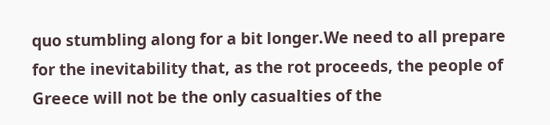quo stumbling along for a bit longer.We need to all prepare for the inevitability that, as the rot proceeds, the people of Greece will not be the only casualties of the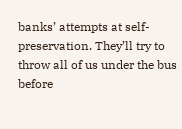banks’ attempts at self-preservation. They’ll try to throw all of us under the bus before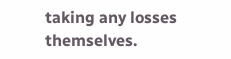taking any losses themselves.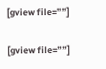[gview file=””]

[gview file=””]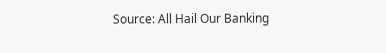Source: All Hail Our Banking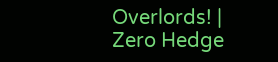Overlords! | Zero Hedge